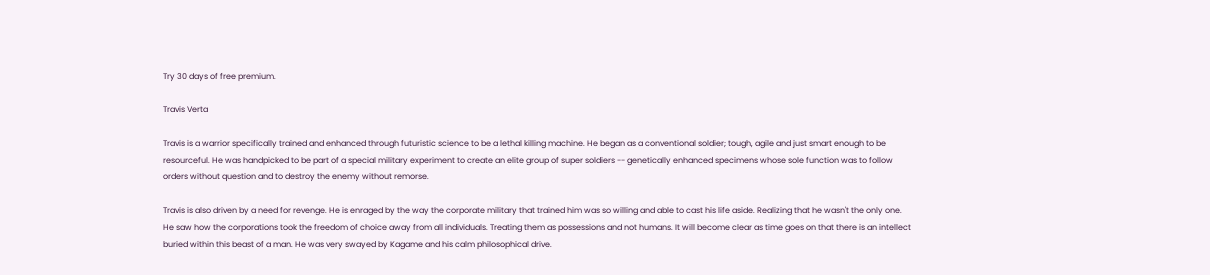Try 30 days of free premium.

Travis Verta

Travis is a warrior specifically trained and enhanced through futuristic science to be a lethal killing machine. He began as a conventional soldier; tough, agile and just smart enough to be resourceful. He was handpicked to be part of a special military experiment to create an elite group of super soldiers -- genetically enhanced specimens whose sole function was to follow orders without question and to destroy the enemy without remorse.

Travis is also driven by a need for revenge. He is enraged by the way the corporate military that trained him was so willing and able to cast his life aside. Realizing that he wasn't the only one. He saw how the corporations took the freedom of choice away from all individuals. Treating them as possessions and not humans. It will become clear as time goes on that there is an intellect buried within this beast of a man. He was very swayed by Kagame and his calm philosophical drive.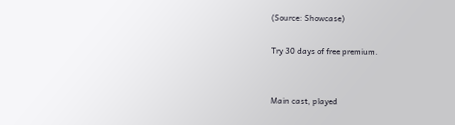(Source: Showcase)

Try 30 days of free premium.


Main cast, played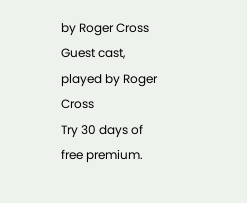by Roger Cross
Guest cast, played by Roger Cross
Try 30 days of free premium.